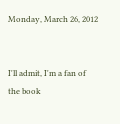Monday, March 26, 2012


I'll admit, I'm a fan of the book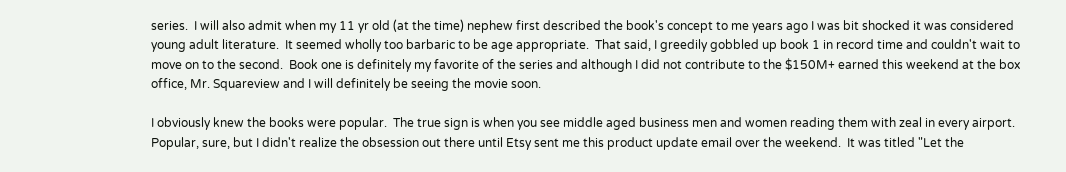series.  I will also admit when my 11 yr old (at the time) nephew first described the book's concept to me years ago I was bit shocked it was considered young adult literature.  It seemed wholly too barbaric to be age appropriate.  That said, I greedily gobbled up book 1 in record time and couldn't wait to move on to the second.  Book one is definitely my favorite of the series and although I did not contribute to the $150M+ earned this weekend at the box office, Mr. Squareview and I will definitely be seeing the movie soon.

I obviously knew the books were popular.  The true sign is when you see middle aged business men and women reading them with zeal in every airport.  Popular, sure, but I didn't realize the obsession out there until Etsy sent me this product update email over the weekend.  It was titled "Let the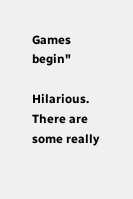Games begin"

Hilarious.  There are some really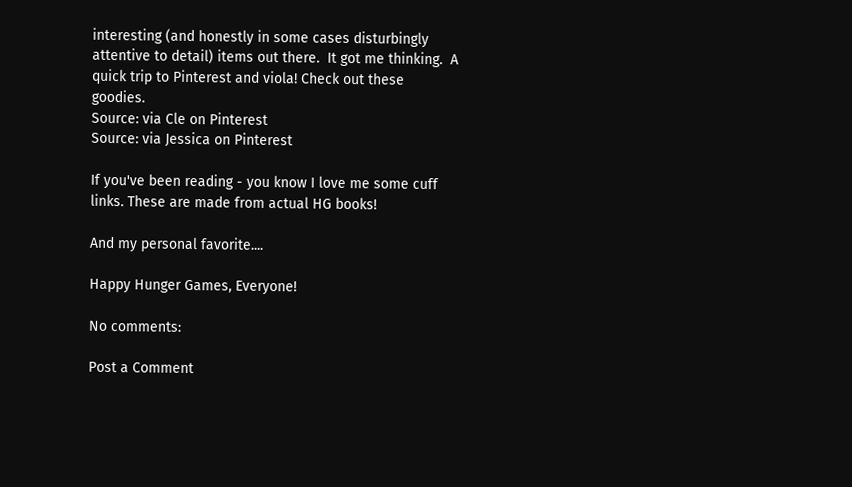interesting (and honestly in some cases disturbingly attentive to detail) items out there.  It got me thinking.  A quick trip to Pinterest and viola! Check out these goodies.
Source: via Cle on Pinterest
Source: via Jessica on Pinterest

If you've been reading - you know I love me some cuff links. These are made from actual HG books!

And my personal favorite....

Happy Hunger Games, Everyone!

No comments:

Post a Comment